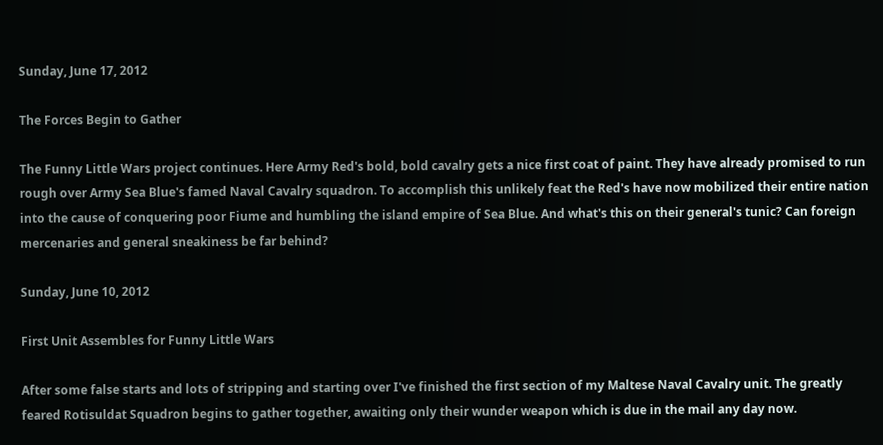Sunday, June 17, 2012

The Forces Begin to Gather

The Funny Little Wars project continues. Here Army Red's bold, bold cavalry gets a nice first coat of paint. They have already promised to run rough over Army Sea Blue's famed Naval Cavalry squadron. To accomplish this unlikely feat the Red's have now mobilized their entire nation into the cause of conquering poor Fiume and humbling the island empire of Sea Blue. And what's this on their general's tunic? Can foreign mercenaries and general sneakiness be far behind?

Sunday, June 10, 2012

First Unit Assembles for Funny Little Wars

After some false starts and lots of stripping and starting over I've finished the first section of my Maltese Naval Cavalry unit. The greatly feared Rotisuldat Squadron begins to gather together, awaiting only their wunder weapon which is due in the mail any day now.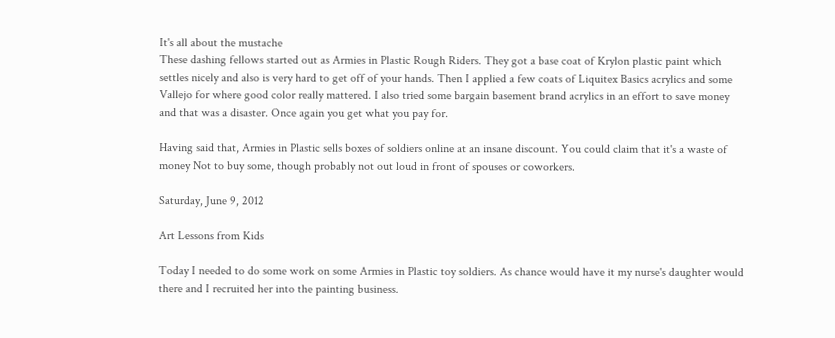It's all about the mustache
These dashing fellows started out as Armies in Plastic Rough Riders. They got a base coat of Krylon plastic paint which settles nicely and also is very hard to get off of your hands. Then I applied a few coats of Liquitex Basics acrylics and some Vallejo for where good color really mattered. I also tried some bargain basement brand acrylics in an effort to save money and that was a disaster. Once again you get what you pay for.

Having said that, Armies in Plastic sells boxes of soldiers online at an insane discount. You could claim that it's a waste of money Not to buy some, though probably not out loud in front of spouses or coworkers.

Saturday, June 9, 2012

Art Lessons from Kids

Today I needed to do some work on some Armies in Plastic toy soldiers. As chance would have it my nurse's daughter would there and I recruited her into the painting business.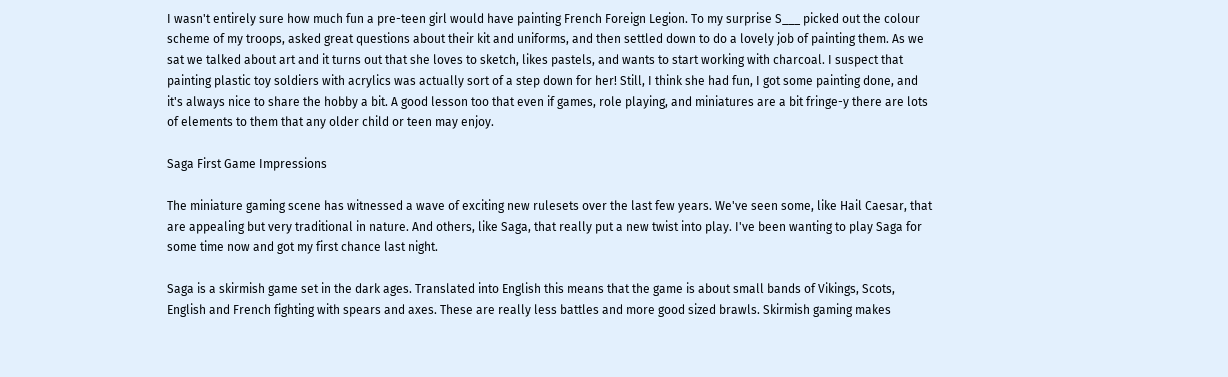I wasn't entirely sure how much fun a pre-teen girl would have painting French Foreign Legion. To my surprise S___ picked out the colour scheme of my troops, asked great questions about their kit and uniforms, and then settled down to do a lovely job of painting them. As we sat we talked about art and it turns out that she loves to sketch, likes pastels, and wants to start working with charcoal. I suspect that painting plastic toy soldiers with acrylics was actually sort of a step down for her! Still, I think she had fun, I got some painting done, and it's always nice to share the hobby a bit. A good lesson too that even if games, role playing, and miniatures are a bit fringe-y there are lots of elements to them that any older child or teen may enjoy.

Saga First Game Impressions

The miniature gaming scene has witnessed a wave of exciting new rulesets over the last few years. We've seen some, like Hail Caesar, that are appealing but very traditional in nature. And others, like Saga, that really put a new twist into play. I've been wanting to play Saga for some time now and got my first chance last night.

Saga is a skirmish game set in the dark ages. Translated into English this means that the game is about small bands of Vikings, Scots, English and French fighting with spears and axes. These are really less battles and more good sized brawls. Skirmish gaming makes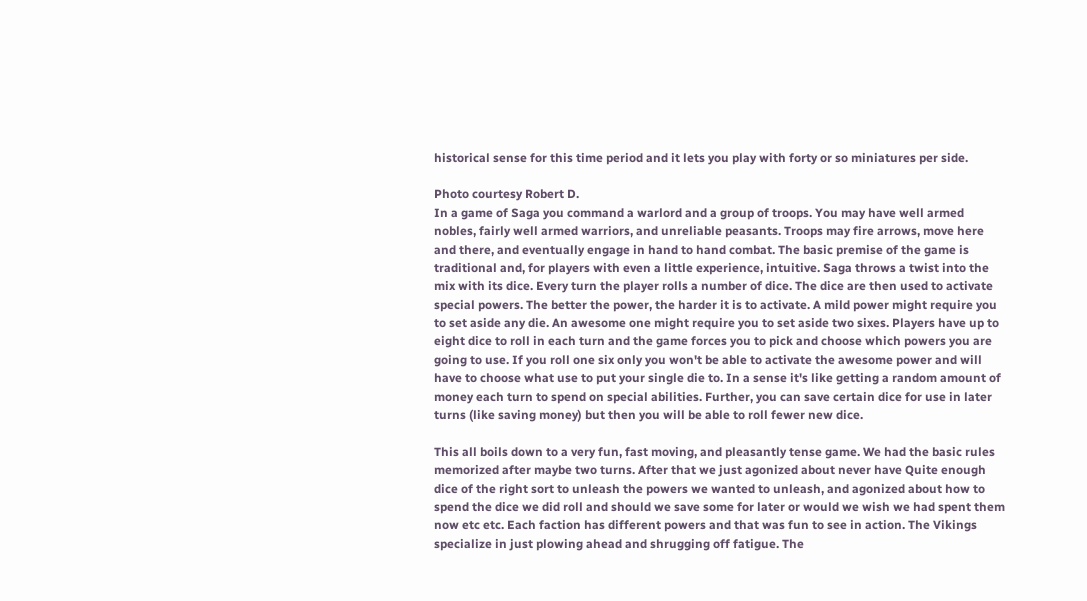historical sense for this time period and it lets you play with forty or so miniatures per side.

Photo courtesy Robert D.
In a game of Saga you command a warlord and a group of troops. You may have well armed nobles, fairly well armed warriors, and unreliable peasants. Troops may fire arrows, move here and there, and eventually engage in hand to hand combat. The basic premise of the game is traditional and, for players with even a little experience, intuitive. Saga throws a twist into the mix with its dice. Every turn the player rolls a number of dice. The dice are then used to activate special powers. The better the power, the harder it is to activate. A mild power might require you to set aside any die. An awesome one might require you to set aside two sixes. Players have up to eight dice to roll in each turn and the game forces you to pick and choose which powers you are going to use. If you roll one six only you won't be able to activate the awesome power and will have to choose what use to put your single die to. In a sense it's like getting a random amount of money each turn to spend on special abilities. Further, you can save certain dice for use in later turns (like saving money) but then you will be able to roll fewer new dice.

This all boils down to a very fun, fast moving, and pleasantly tense game. We had the basic rules memorized after maybe two turns. After that we just agonized about never have Quite enough dice of the right sort to unleash the powers we wanted to unleash, and agonized about how to spend the dice we did roll and should we save some for later or would we wish we had spent them now etc etc. Each faction has different powers and that was fun to see in action. The Vikings specialize in just plowing ahead and shrugging off fatigue. The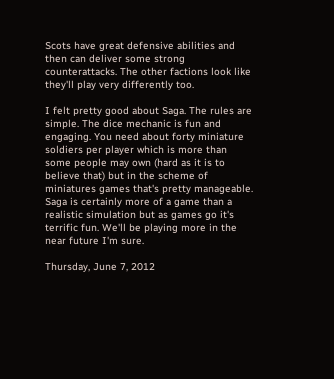Scots have great defensive abilities and then can deliver some strong counterattacks. The other factions look like they'll play very differently too.

I felt pretty good about Saga. The rules are simple. The dice mechanic is fun and engaging. You need about forty miniature soldiers per player which is more than some people may own (hard as it is to believe that) but in the scheme of miniatures games that's pretty manageable. Saga is certainly more of a game than a realistic simulation but as games go it's terrific fun. We'll be playing more in the near future I'm sure.

Thursday, June 7, 2012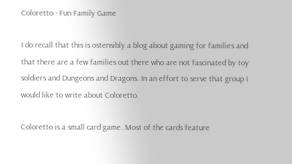Coloretto - Fun Family Game

I do recall that this is ostensibly a blog about gaming for families and that there are a few families out there who are not fascinated by toy soldiers and Dungeons and Dragons. In an effort to serve that group I would like to write about Coloretto.

Coloretto is a small card game. Most of the cards feature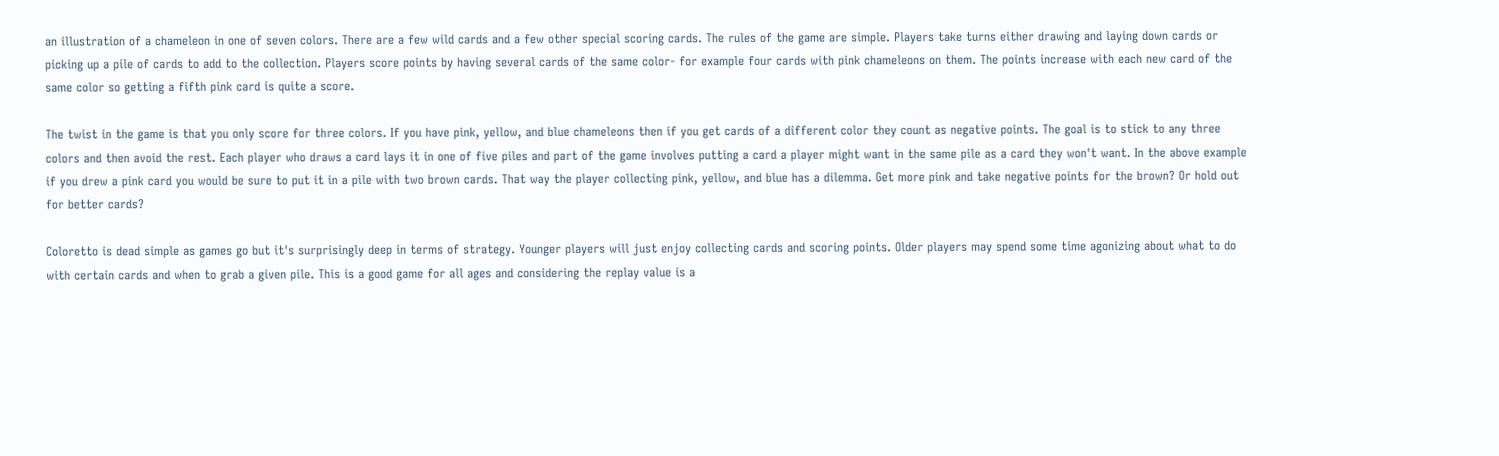an illustration of a chameleon in one of seven colors. There are a few wild cards and a few other special scoring cards. The rules of the game are simple. Players take turns either drawing and laying down cards or picking up a pile of cards to add to the collection. Players score points by having several cards of the same color- for example four cards with pink chameleons on them. The points increase with each new card of the same color so getting a fifth pink card is quite a score.

The twist in the game is that you only score for three colors. If you have pink, yellow, and blue chameleons then if you get cards of a different color they count as negative points. The goal is to stick to any three colors and then avoid the rest. Each player who draws a card lays it in one of five piles and part of the game involves putting a card a player might want in the same pile as a card they won't want. In the above example if you drew a pink card you would be sure to put it in a pile with two brown cards. That way the player collecting pink, yellow, and blue has a dilemma. Get more pink and take negative points for the brown? Or hold out for better cards?

Coloretto is dead simple as games go but it's surprisingly deep in terms of strategy. Younger players will just enjoy collecting cards and scoring points. Older players may spend some time agonizing about what to do with certain cards and when to grab a given pile. This is a good game for all ages and considering the replay value is a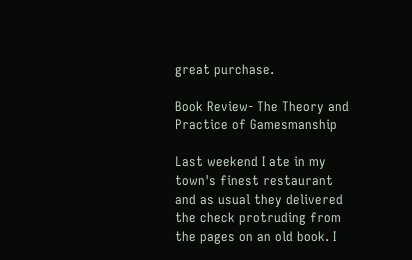great purchase.

Book Review- The Theory and Practice of Gamesmanship

Last weekend I ate in my town's finest restaurant and as usual they delivered the check protruding from the pages on an old book. I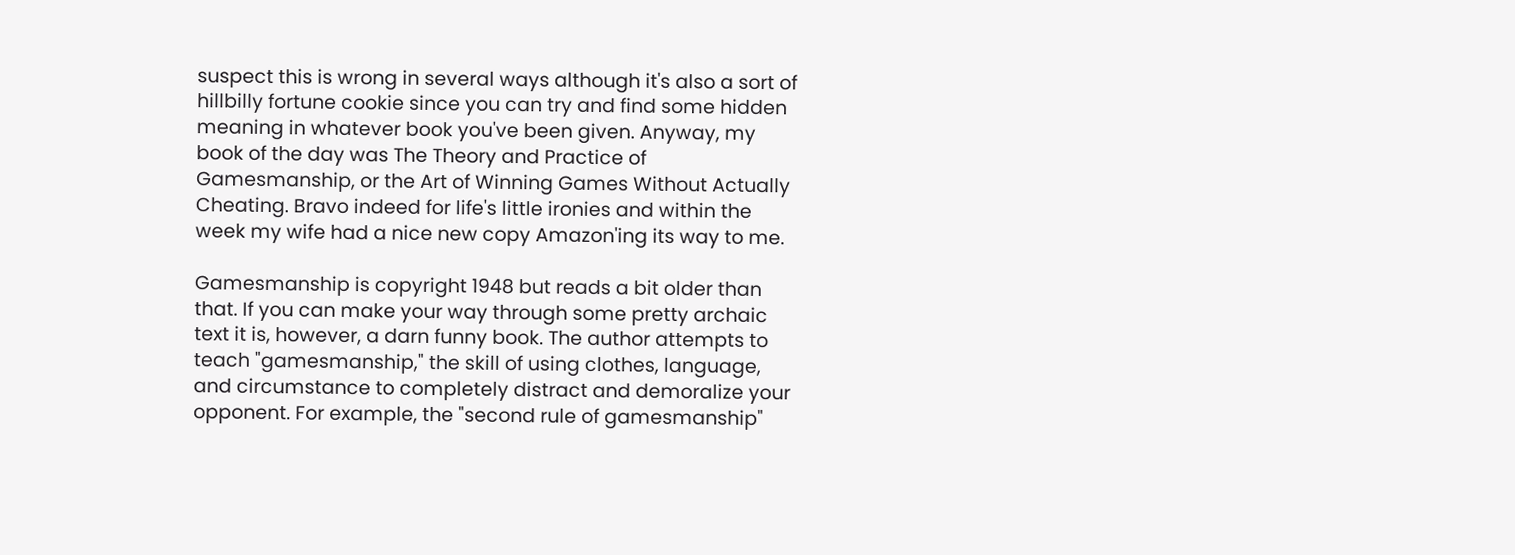suspect this is wrong in several ways although it's also a sort of hillbilly fortune cookie since you can try and find some hidden meaning in whatever book you've been given. Anyway, my book of the day was The Theory and Practice of Gamesmanship, or the Art of Winning Games Without Actually Cheating. Bravo indeed for life's little ironies and within the week my wife had a nice new copy Amazon'ing its way to me.

Gamesmanship is copyright 1948 but reads a bit older than that. If you can make your way through some pretty archaic text it is, however, a darn funny book. The author attempts to teach "gamesmanship," the skill of using clothes, language, and circumstance to completely distract and demoralize your opponent. For example, the "second rule of gamesmanship"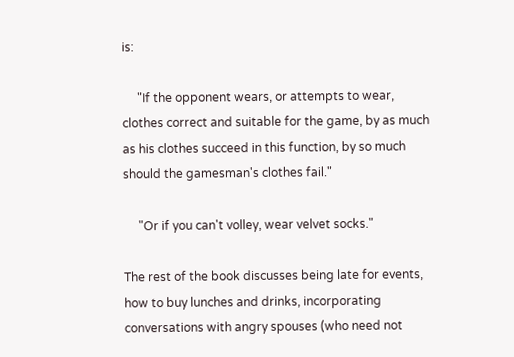is:

     "If the opponent wears, or attempts to wear, clothes correct and suitable for the game, by as much as his clothes succeed in this function, by so much should the gamesman's clothes fail."

     "Or if you can't volley, wear velvet socks."

The rest of the book discusses being late for events, how to buy lunches and drinks, incorporating conversations with angry spouses (who need not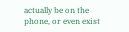actually be on the phone, or even exist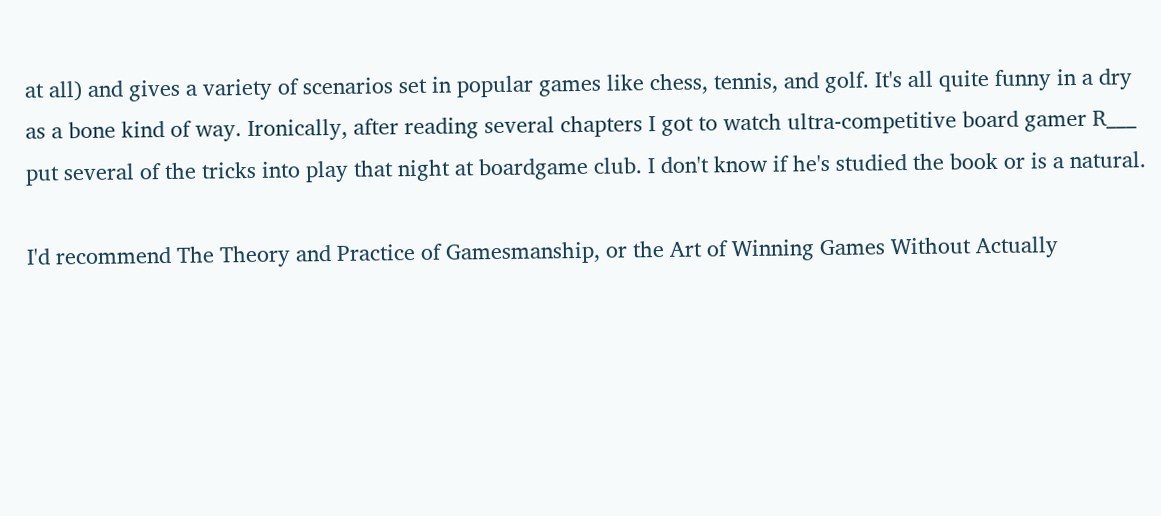at all) and gives a variety of scenarios set in popular games like chess, tennis, and golf. It's all quite funny in a dry as a bone kind of way. Ironically, after reading several chapters I got to watch ultra-competitive board gamer R___ put several of the tricks into play that night at boardgame club. I don't know if he's studied the book or is a natural.

I'd recommend The Theory and Practice of Gamesmanship, or the Art of Winning Games Without Actually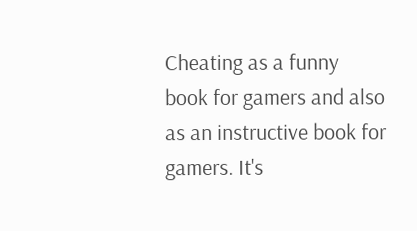Cheating as a funny book for gamers and also as an instructive book for gamers. It's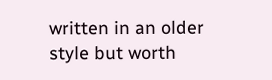written in an older style but worth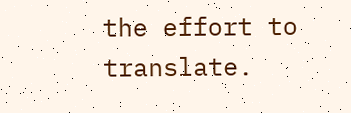the effort to translate.